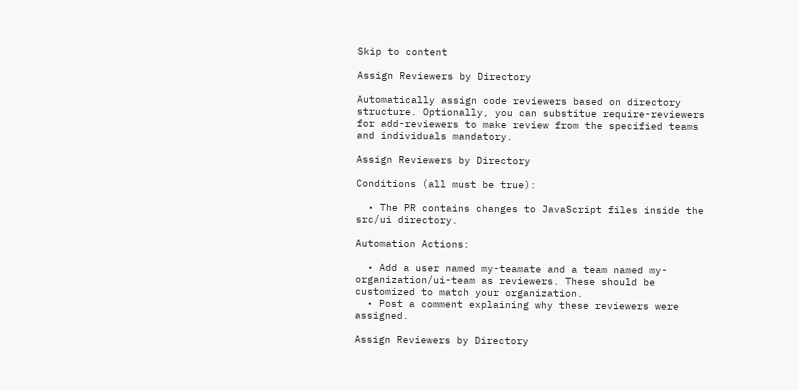Skip to content

Assign Reviewers by Directory

Automatically assign code reviewers based on directory structure. Optionally, you can substitue require-reviewers for add-reviewers to make review from the specified teams and individuals mandatory.

Assign Reviewers by Directory

Conditions (all must be true):

  • The PR contains changes to JavaScript files inside the src/ui directory.

Automation Actions:

  • Add a user named my-teamate and a team named my-organization/ui-team as reviewers. These should be customized to match your organization.
  • Post a comment explaining why these reviewers were assigned.

Assign Reviewers by Directory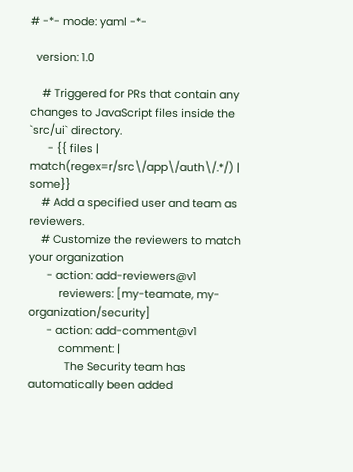# -*- mode: yaml -*-

  version: 1.0

    # Triggered for PRs that contain any changes to JavaScript files inside the `src/ui` directory.
      - {{ files | match(regex=r/src\/app\/auth\/.*/) | some}}
    # Add a specified user and team as reviewers.
    # Customize the reviewers to match your organization
      - action: add-reviewers@v1
          reviewers: [my-teamate, my-organization/security]
      - action: add-comment@v1
          comment: |
            The Security team has automatically been added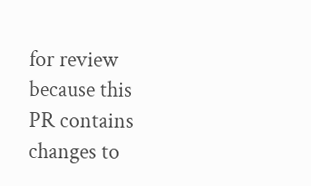for review because this PR contains changes to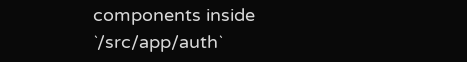components inside `/src/app/auth`